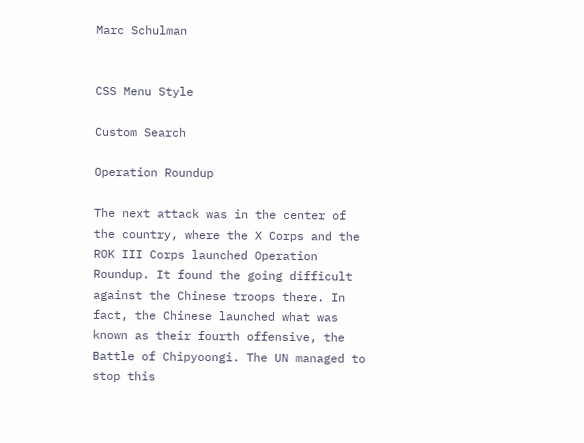Marc Schulman


CSS Menu Style

Custom Search

Operation Roundup

The next attack was in the center of the country, where the X Corps and the ROK III Corps launched Operation Roundup. It found the going difficult against the Chinese troops there. In fact, the Chinese launched what was known as their fourth offensive, the Battle of Chipyoongi. The UN managed to stop this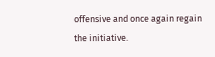offensive and once again regain the initiative.